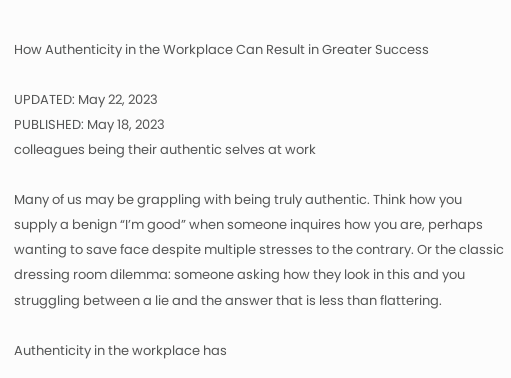How Authenticity in the Workplace Can Result in Greater Success

UPDATED: May 22, 2023
PUBLISHED: May 18, 2023
colleagues being their authentic selves at work

Many of us may be grappling with being truly authentic. Think how you supply a benign “I’m good” when someone inquires how you are, perhaps wanting to save face despite multiple stresses to the contrary. Or the classic dressing room dilemma: someone asking how they look in this and you struggling between a lie and the answer that is less than flattering.

Authenticity in the workplace has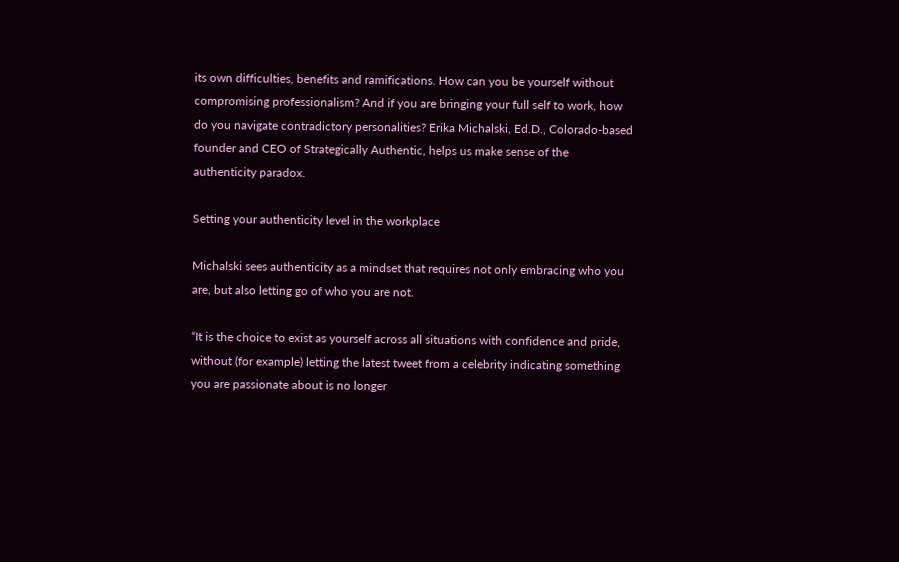its own difficulties, benefits and ramifications. How can you be yourself without compromising professionalism? And if you are bringing your full self to work, how do you navigate contradictory personalities? Erika Michalski, Ed.D., Colorado-based founder and CEO of Strategically Authentic, helps us make sense of the authenticity paradox.

Setting your authenticity level in the workplace

Michalski sees authenticity as a mindset that requires not only embracing who you are, but also letting go of who you are not.

“It is the choice to exist as yourself across all situations with confidence and pride, without (for example) letting the latest tweet from a celebrity indicating something you are passionate about is no longer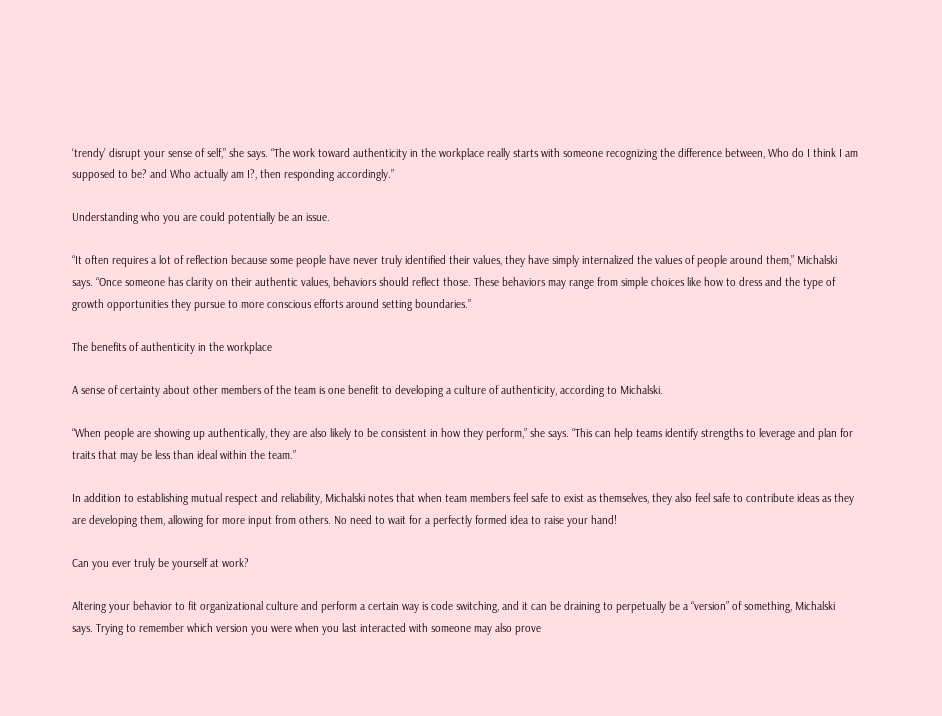‘trendy’ disrupt your sense of self,” she says. “The work toward authenticity in the workplace really starts with someone recognizing the difference between, Who do I think I am supposed to be? and Who actually am I?, then responding accordingly.”

Understanding who you are could potentially be an issue.

“It often requires a lot of reflection because some people have never truly identified their values, they have simply internalized the values of people around them,” Michalski says. “Once someone has clarity on their authentic values, behaviors should reflect those. These behaviors may range from simple choices like how to dress and the type of growth opportunities they pursue to more conscious efforts around setting boundaries.”

The benefits of authenticity in the workplace

A sense of certainty about other members of the team is one benefit to developing a culture of authenticity, according to Michalski.

“When people are showing up authentically, they are also likely to be consistent in how they perform,” she says. “This can help teams identify strengths to leverage and plan for traits that may be less than ideal within the team.”

In addition to establishing mutual respect and reliability, Michalski notes that when team members feel safe to exist as themselves, they also feel safe to contribute ideas as they are developing them, allowing for more input from others. No need to wait for a perfectly formed idea to raise your hand!

Can you ever truly be yourself at work?

Altering your behavior to fit organizational culture and perform a certain way is code switching, and it can be draining to perpetually be a “version” of something, Michalski says. Trying to remember which version you were when you last interacted with someone may also prove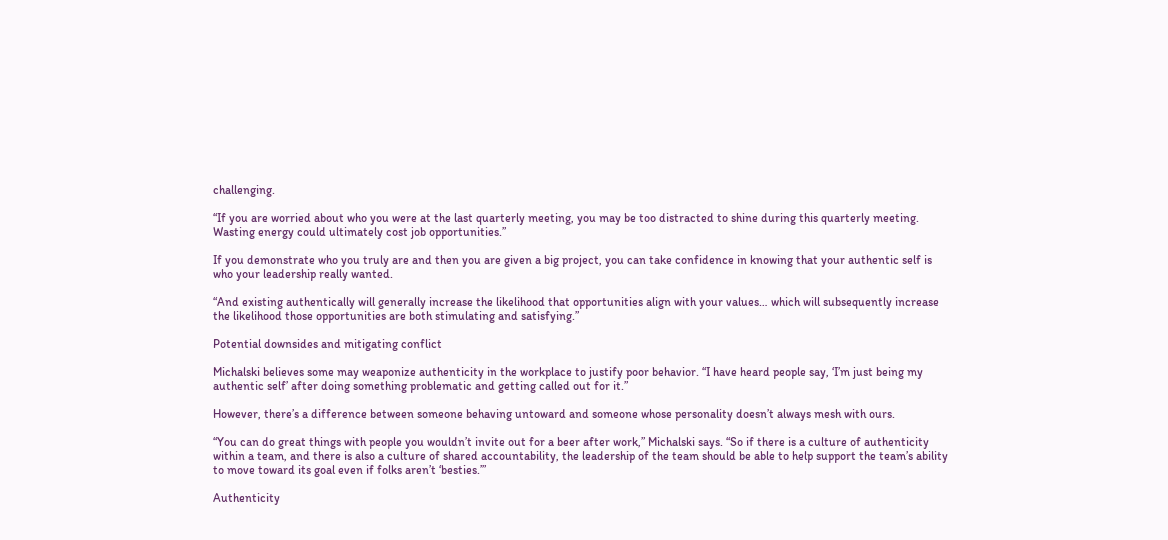challenging.

“If you are worried about who you were at the last quarterly meeting, you may be too distracted to shine during this quarterly meeting. Wasting energy could ultimately cost job opportunities.”

If you demonstrate who you truly are and then you are given a big project, you can take confidence in knowing that your authentic self is who your leadership really wanted.

“And existing authentically will generally increase the likelihood that opportunities align with your values… which will subsequently increase the likelihood those opportunities are both stimulating and satisfying.”

Potential downsides and mitigating conflict

Michalski believes some may weaponize authenticity in the workplace to justify poor behavior. “I have heard people say, ‘I’m just being my authentic self’ after doing something problematic and getting called out for it.”

However, there’s a difference between someone behaving untoward and someone whose personality doesn’t always mesh with ours.

“You can do great things with people you wouldn’t invite out for a beer after work,” Michalski says. “So if there is a culture of authenticity within a team, and there is also a culture of shared accountability, the leadership of the team should be able to help support the team’s ability to move toward its goal even if folks aren’t ‘besties.’”

Authenticity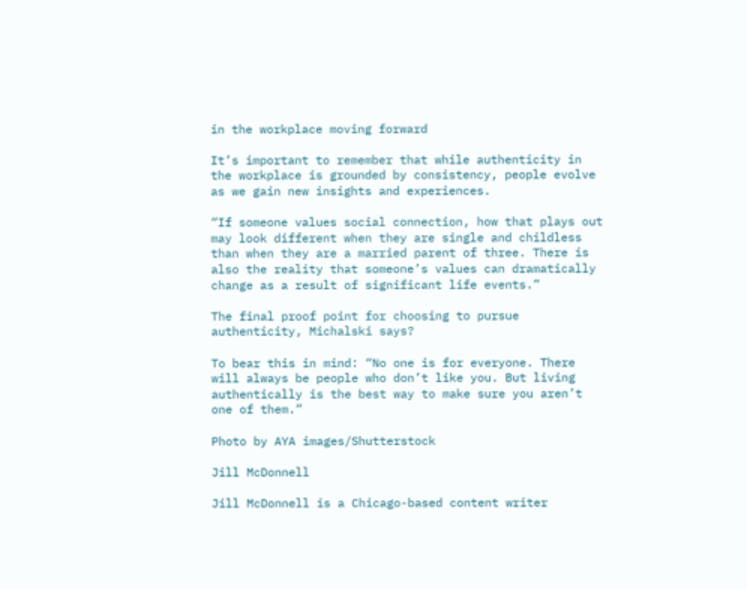in the workplace moving forward

It’s important to remember that while authenticity in the workplace is grounded by consistency, people evolve as we gain new insights and experiences.

“If someone values social connection, how that plays out may look different when they are single and childless than when they are a married parent of three. There is also the reality that someone’s values can dramatically change as a result of significant life events.”

The final proof point for choosing to pursue authenticity, Michalski says?

To bear this in mind: “No one is for everyone. There will always be people who don’t like you. But living authentically is the best way to make sure you aren’t one of them.”

Photo by AYA images/Shutterstock

Jill McDonnell

Jill McDonnell is a Chicago-based content writer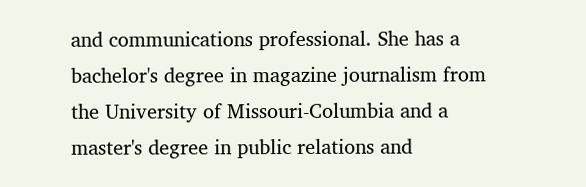and communications professional. She has a bachelor's degree in magazine journalism from the University of Missouri-Columbia and a master's degree in public relations and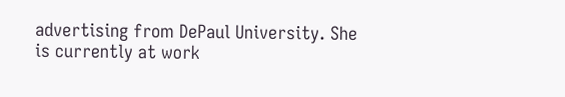advertising from DePaul University. She is currently at work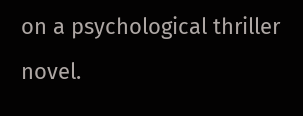on a psychological thriller novel.